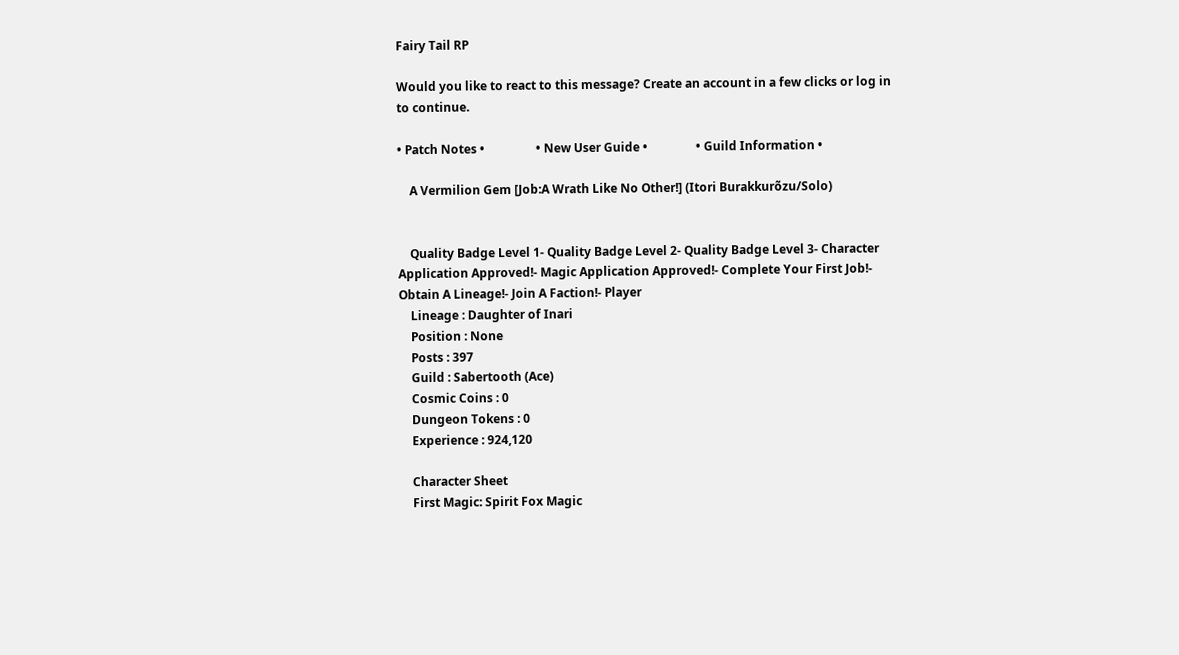Fairy Tail RP

Would you like to react to this message? Create an account in a few clicks or log in to continue.

• Patch Notes •                 • New User Guide •                • Guild Information •

    A Vermilion Gem [Job:A Wrath Like No Other!] (Itori Burakkurõzu/Solo)


    Quality Badge Level 1- Quality Badge Level 2- Quality Badge Level 3- Character Application Approved!- Magic Application Approved!- Complete Your First Job!- Obtain A Lineage!- Join A Faction!- Player
    Lineage : Daughter of Inari
    Position : None
    Posts : 397
    Guild : Sabertooth (Ace)
    Cosmic Coins : 0
    Dungeon Tokens : 0
    Experience : 924,120

    Character Sheet
    First Magic: Spirit Fox Magic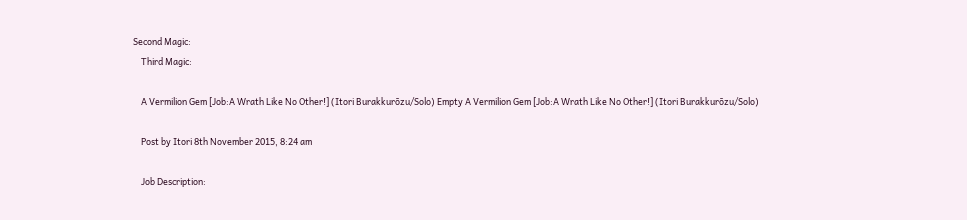Second Magic:
    Third Magic:

    A Vermilion Gem [Job:A Wrath Like No Other!] (Itori Burakkurõzu/Solo) Empty A Vermilion Gem [Job:A Wrath Like No Other!] (Itori Burakkurõzu/Solo)

    Post by Itori 8th November 2015, 8:24 am

    Job Description: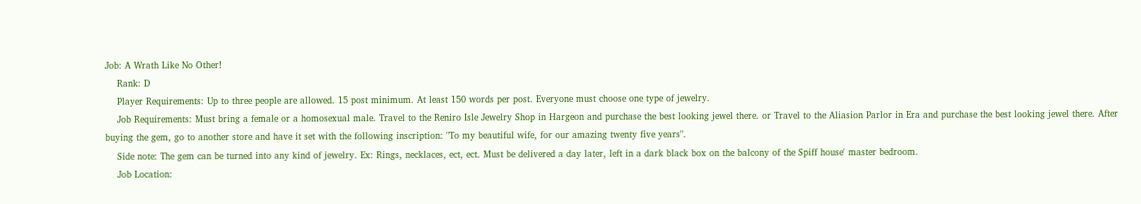Job: A Wrath Like No Other!
    Rank: D
    Player Requirements: Up to three people are allowed. 15 post minimum. At least 150 words per post. Everyone must choose one type of jewelry.
    Job Requirements: Must bring a female or a homosexual male. Travel to the Reniro Isle Jewelry Shop in Hargeon and purchase the best looking jewel there. or Travel to the Aliasion Parlor in Era and purchase the best looking jewel there. After buying the gem, go to another store and have it set with the following inscription: "To my beautiful wife, for our amazing twenty five years".
    Side note: The gem can be turned into any kind of jewelry. Ex: Rings, necklaces, ect, ect. Must be delivered a day later, left in a dark black box on the balcony of the Spiff house' master bedroom.
    Job Location: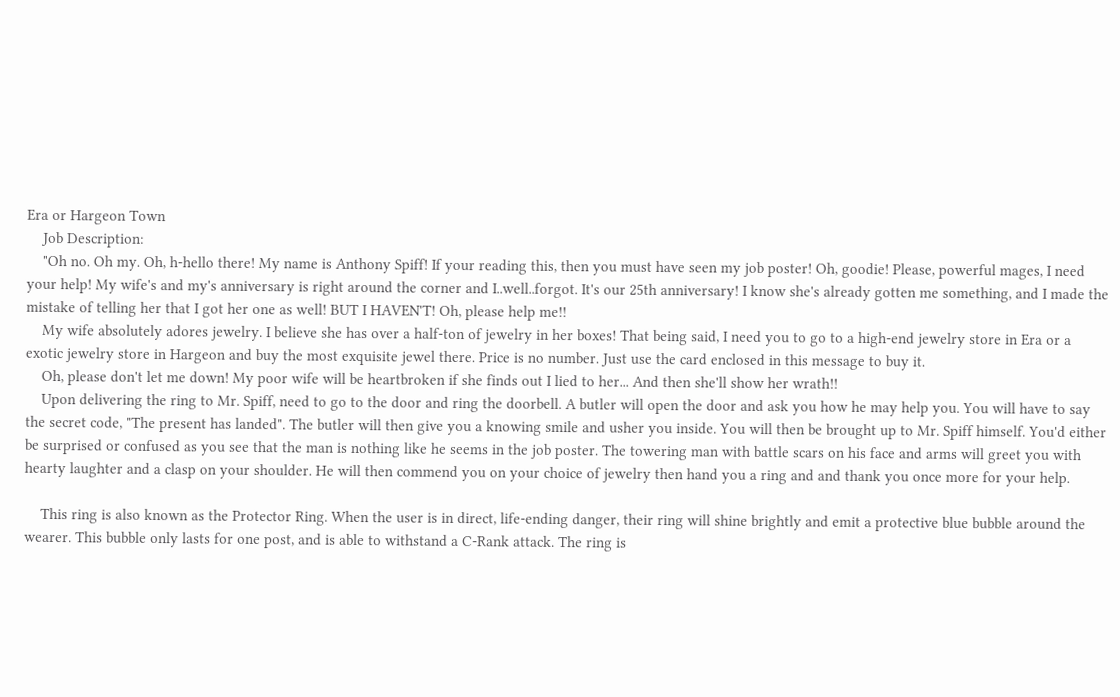Era or Hargeon Town
    Job Description:
    "Oh no. Oh my. Oh, h-hello there! My name is Anthony Spiff! If your reading this, then you must have seen my job poster! Oh, goodie! Please, powerful mages, I need your help! My wife's and my's anniversary is right around the corner and I..well..forgot. It's our 25th anniversary! I know she's already gotten me something, and I made the mistake of telling her that I got her one as well! BUT I HAVEN'T! Oh, please help me!!
    My wife absolutely adores jewelry. I believe she has over a half-ton of jewelry in her boxes! That being said, I need you to go to a high-end jewelry store in Era or a exotic jewelry store in Hargeon and buy the most exquisite jewel there. Price is no number. Just use the card enclosed in this message to buy it.
    Oh, please don't let me down! My poor wife will be heartbroken if she finds out I lied to her... And then she'll show her wrath!!
    Upon delivering the ring to Mr. Spiff, need to go to the door and ring the doorbell. A butler will open the door and ask you how he may help you. You will have to say the secret code, "The present has landed". The butler will then give you a knowing smile and usher you inside. You will then be brought up to Mr. Spiff himself. You'd either be surprised or confused as you see that the man is nothing like he seems in the job poster. The towering man with battle scars on his face and arms will greet you with hearty laughter and a clasp on your shoulder. He will then commend you on your choice of jewelry then hand you a ring and and thank you once more for your help.

    This ring is also known as the Protector Ring. When the user is in direct, life-ending danger, their ring will shine brightly and emit a protective blue bubble around the wearer. This bubble only lasts for one post, and is able to withstand a C-Rank attack. The ring is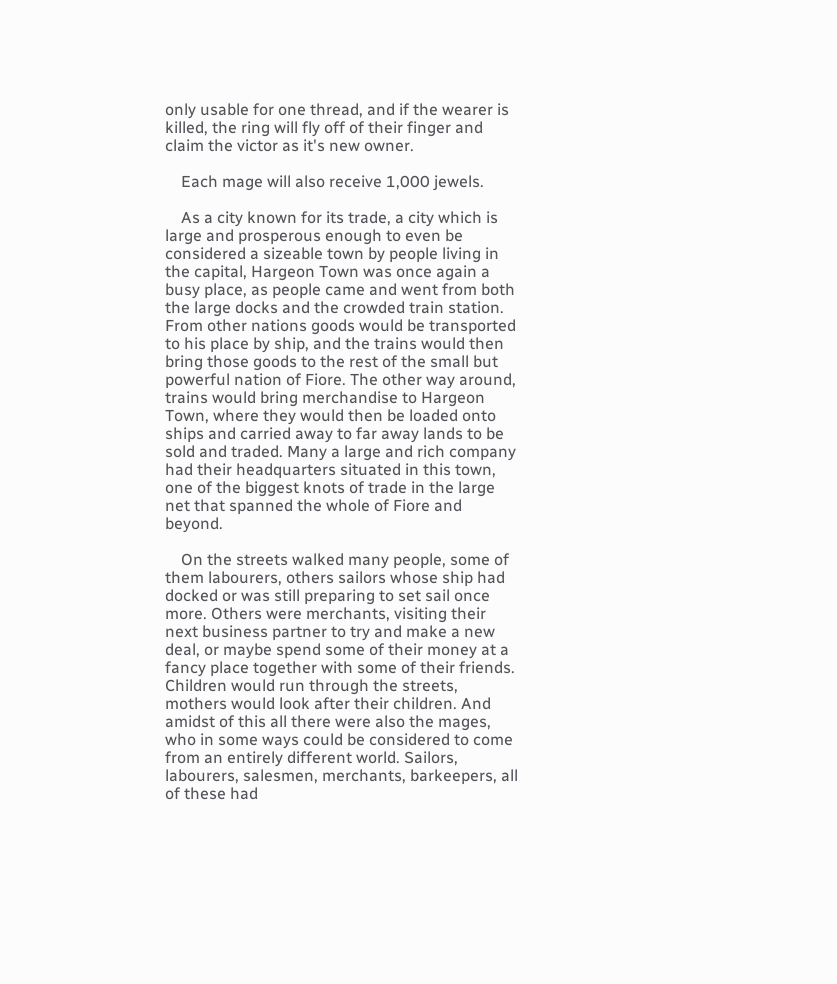only usable for one thread, and if the wearer is killed, the ring will fly off of their finger and claim the victor as it's new owner.

    Each mage will also receive 1,000 jewels.

    As a city known for its trade, a city which is large and prosperous enough to even be considered a sizeable town by people living in the capital, Hargeon Town was once again a busy place, as people came and went from both the large docks and the crowded train station. From other nations goods would be transported to his place by ship, and the trains would then bring those goods to the rest of the small but powerful nation of Fiore. The other way around, trains would bring merchandise to Hargeon Town, where they would then be loaded onto ships and carried away to far away lands to be sold and traded. Many a large and rich company had their headquarters situated in this town, one of the biggest knots of trade in the large net that spanned the whole of Fiore and beyond.

    On the streets walked many people, some of them labourers, others sailors whose ship had docked or was still preparing to set sail once more. Others were merchants, visiting their next business partner to try and make a new deal, or maybe spend some of their money at a fancy place together with some of their friends. Children would run through the streets, mothers would look after their children. And amidst of this all there were also the mages, who in some ways could be considered to come from an entirely different world. Sailors, labourers, salesmen, merchants, barkeepers, all of these had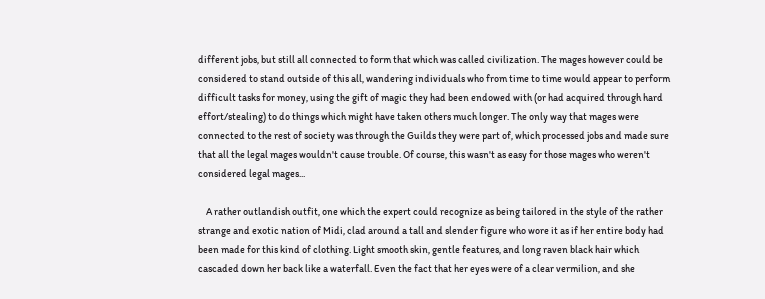different jobs, but still all connected to form that which was called civilization. The mages however could be considered to stand outside of this all, wandering individuals who from time to time would appear to perform difficult tasks for money, using the gift of magic they had been endowed with (or had acquired through hard effort/stealing) to do things which might have taken others much longer. The only way that mages were connected to the rest of society was through the Guilds they were part of, which processed jobs and made sure that all the legal mages wouldn't cause trouble. Of course, this wasn't as easy for those mages who weren't considered legal mages...

    A rather outlandish outfit, one which the expert could recognize as being tailored in the style of the rather strange and exotic nation of Midi, clad around a tall and slender figure who wore it as if her entire body had been made for this kind of clothing. Light smooth skin, gentle features, and long raven black hair which cascaded down her back like a waterfall. Even the fact that her eyes were of a clear vermilion, and she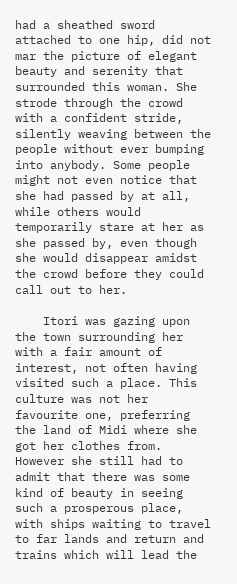had a sheathed sword attached to one hip, did not mar the picture of elegant beauty and serenity that surrounded this woman. She strode through the crowd with a confident stride, silently weaving between the people without ever bumping into anybody. Some people might not even notice that she had passed by at all, while others would temporarily stare at her as she passed by, even though she would disappear amidst the crowd before they could call out to her.

    Itori was gazing upon the town surrounding her with a fair amount of interest, not often having visited such a place. This culture was not her favourite one, preferring the land of Midi where she got her clothes from. However she still had to admit that there was some kind of beauty in seeing such a prosperous place, with ships waiting to travel to far lands and return and trains which will lead the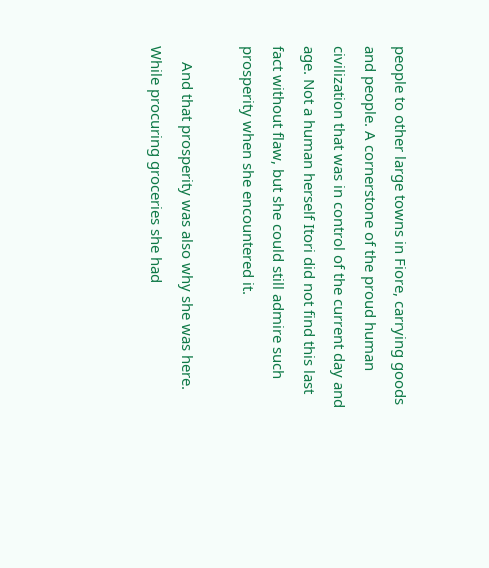people to other large towns in Fiore, carrying goods and people. A cornerstone of the proud human civilization that was in control of the current day and age. Not a human herself Itori did not find this last fact without flaw, but she could still admire such prosperity when she encountered it.

    And that prosperity was also why she was here. While procuring groceries she had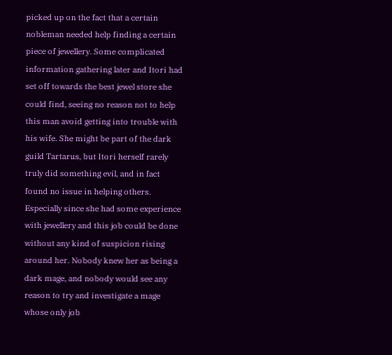picked up on the fact that a certain nobleman needed help finding a certain piece of jewellery. Some complicated information gathering later and Itori had set off towards the best jewel store she could find, seeing no reason not to help this man avoid getting into trouble with his wife. She might be part of the dark guild Tartarus, but Itori herself rarely truly did something evil, and in fact found no issue in helping others. Especially since she had some experience with jewellery and this job could be done without any kind of suspicion rising around her. Nobody knew her as being a dark mage, and nobody would see any reason to try and investigate a mage whose only job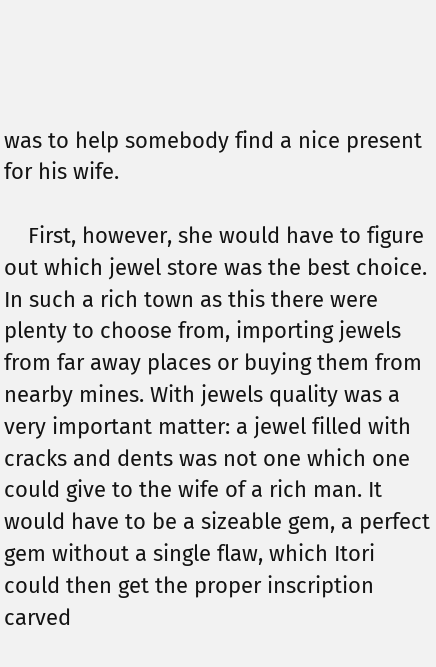was to help somebody find a nice present for his wife.

    First, however, she would have to figure out which jewel store was the best choice. In such a rich town as this there were plenty to choose from, importing jewels from far away places or buying them from nearby mines. With jewels quality was a very important matter: a jewel filled with cracks and dents was not one which one could give to the wife of a rich man. It would have to be a sizeable gem, a perfect gem without a single flaw, which Itori could then get the proper inscription carved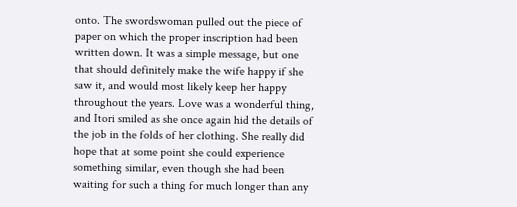onto. The swordswoman pulled out the piece of paper on which the proper inscription had been written down. It was a simple message, but one that should definitely make the wife happy if she saw it, and would most likely keep her happy throughout the years. Love was a wonderful thing, and Itori smiled as she once again hid the details of the job in the folds of her clothing. She really did hope that at some point she could experience something similar, even though she had been waiting for such a thing for much longer than any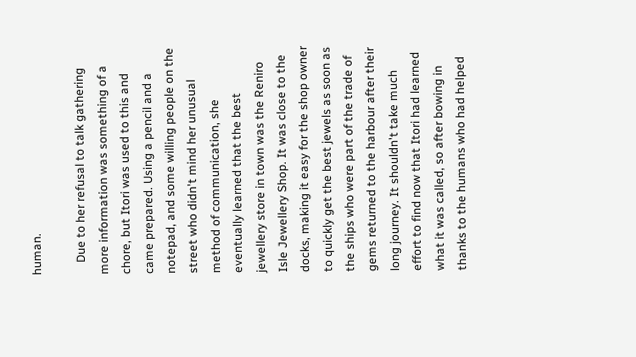human.

    Due to her refusal to talk gathering more information was something of a chore, but Itori was used to this and came prepared. Using a pencil and a notepad, and some willing people on the street who didn't mind her unusual method of communication, she eventually learned that the best jewellery store in town was the Reniro Isle Jewellery Shop. It was close to the docks, making it easy for the shop owner to quickly get the best jewels as soon as the ships who were part of the trade of gems returned to the harbour after their long journey. It shouldn't take much effort to find now that Itori had learned what it was called, so after bowing in thanks to the humans who had helped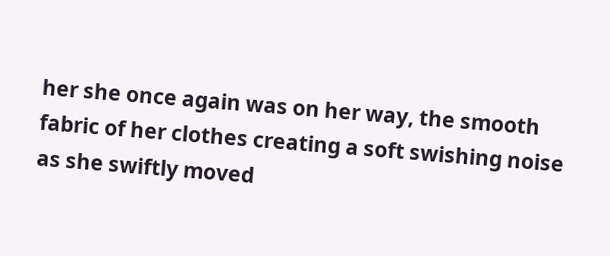her she once again was on her way, the smooth fabric of her clothes creating a soft swishing noise as she swiftly moved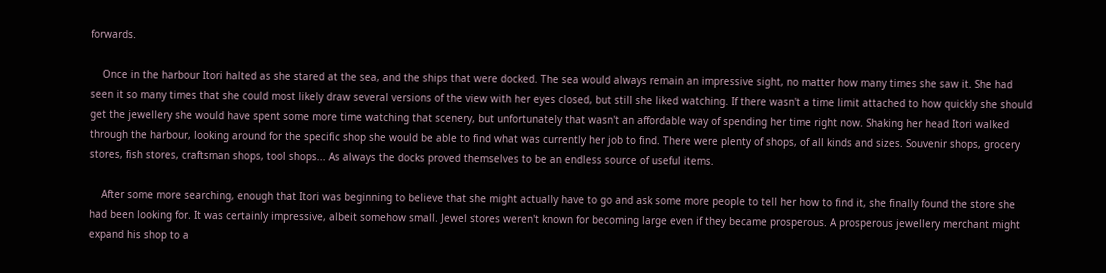forwards.

    Once in the harbour Itori halted as she stared at the sea, and the ships that were docked. The sea would always remain an impressive sight, no matter how many times she saw it. She had seen it so many times that she could most likely draw several versions of the view with her eyes closed, but still she liked watching. If there wasn't a time limit attached to how quickly she should get the jewellery she would have spent some more time watching that scenery, but unfortunately that wasn't an affordable way of spending her time right now. Shaking her head Itori walked through the harbour, looking around for the specific shop she would be able to find what was currently her job to find. There were plenty of shops, of all kinds and sizes. Souvenir shops, grocery stores, fish stores, craftsman shops, tool shops... As always the docks proved themselves to be an endless source of useful items.

    After some more searching, enough that Itori was beginning to believe that she might actually have to go and ask some more people to tell her how to find it, she finally found the store she had been looking for. It was certainly impressive, albeit somehow small. Jewel stores weren't known for becoming large even if they became prosperous. A prosperous jewellery merchant might expand his shop to a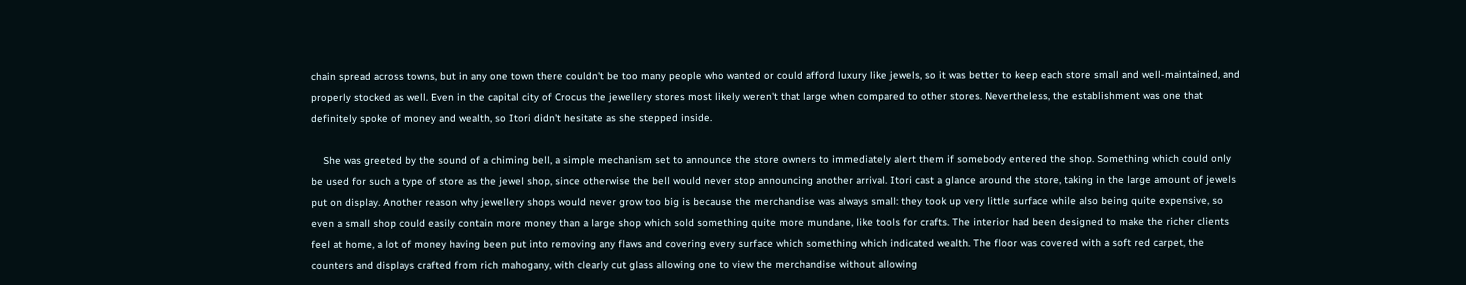chain spread across towns, but in any one town there couldn't be too many people who wanted or could afford luxury like jewels, so it was better to keep each store small and well-maintained, and properly stocked as well. Even in the capital city of Crocus the jewellery stores most likely weren't that large when compared to other stores. Nevertheless, the establishment was one that definitely spoke of money and wealth, so Itori didn't hesitate as she stepped inside.

    She was greeted by the sound of a chiming bell, a simple mechanism set to announce the store owners to immediately alert them if somebody entered the shop. Something which could only be used for such a type of store as the jewel shop, since otherwise the bell would never stop announcing another arrival. Itori cast a glance around the store, taking in the large amount of jewels put on display. Another reason why jewellery shops would never grow too big is because the merchandise was always small: they took up very little surface while also being quite expensive, so even a small shop could easily contain more money than a large shop which sold something quite more mundane, like tools for crafts. The interior had been designed to make the richer clients feel at home, a lot of money having been put into removing any flaws and covering every surface which something which indicated wealth. The floor was covered with a soft red carpet, the counters and displays crafted from rich mahogany, with clearly cut glass allowing one to view the merchandise without allowing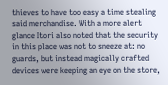thieves to have too easy a time stealing said merchandise. With a more alert glance Itori also noted that the security in this place was not to sneeze at: no guards, but instead magically crafted devices were keeping an eye on the store,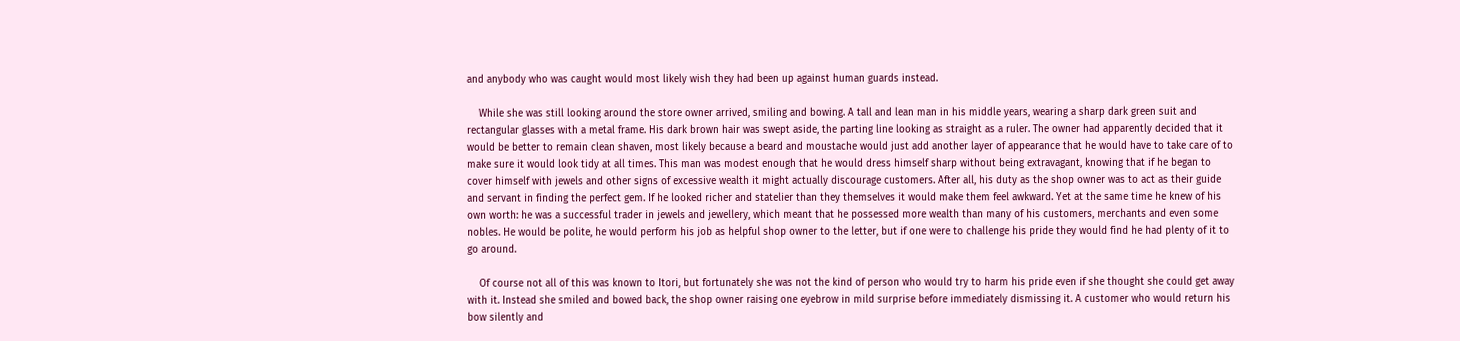and anybody who was caught would most likely wish they had been up against human guards instead.

    While she was still looking around the store owner arrived, smiling and bowing. A tall and lean man in his middle years, wearing a sharp dark green suit and rectangular glasses with a metal frame. His dark brown hair was swept aside, the parting line looking as straight as a ruler. The owner had apparently decided that it would be better to remain clean shaven, most likely because a beard and moustache would just add another layer of appearance that he would have to take care of to make sure it would look tidy at all times. This man was modest enough that he would dress himself sharp without being extravagant, knowing that if he began to cover himself with jewels and other signs of excessive wealth it might actually discourage customers. After all, his duty as the shop owner was to act as their guide and servant in finding the perfect gem. If he looked richer and statelier than they themselves it would make them feel awkward. Yet at the same time he knew of his own worth: he was a successful trader in jewels and jewellery, which meant that he possessed more wealth than many of his customers, merchants and even some nobles. He would be polite, he would perform his job as helpful shop owner to the letter, but if one were to challenge his pride they would find he had plenty of it to go around.

    Of course not all of this was known to Itori, but fortunately she was not the kind of person who would try to harm his pride even if she thought she could get away with it. Instead she smiled and bowed back, the shop owner raising one eyebrow in mild surprise before immediately dismissing it. A customer who would return his bow silently and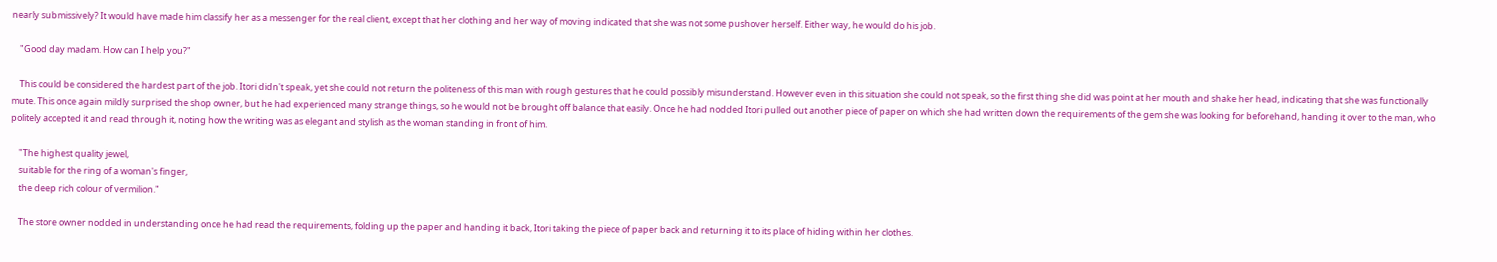nearly submissively? It would have made him classify her as a messenger for the real client, except that her clothing and her way of moving indicated that she was not some pushover herself. Either way, he would do his job.

    "Good day madam. How can I help you?"

    This could be considered the hardest part of the job. Itori didn't speak, yet she could not return the politeness of this man with rough gestures that he could possibly misunderstand. However even in this situation she could not speak, so the first thing she did was point at her mouth and shake her head, indicating that she was functionally mute. This once again mildly surprised the shop owner, but he had experienced many strange things, so he would not be brought off balance that easily. Once he had nodded Itori pulled out another piece of paper on which she had written down the requirements of the gem she was looking for beforehand, handing it over to the man, who politely accepted it and read through it, noting how the writing was as elegant and stylish as the woman standing in front of him.

    "The highest quality jewel,
    suitable for the ring of a woman's finger,
    the deep rich colour of vermilion."

    The store owner nodded in understanding once he had read the requirements, folding up the paper and handing it back, Itori taking the piece of paper back and returning it to its place of hiding within her clothes.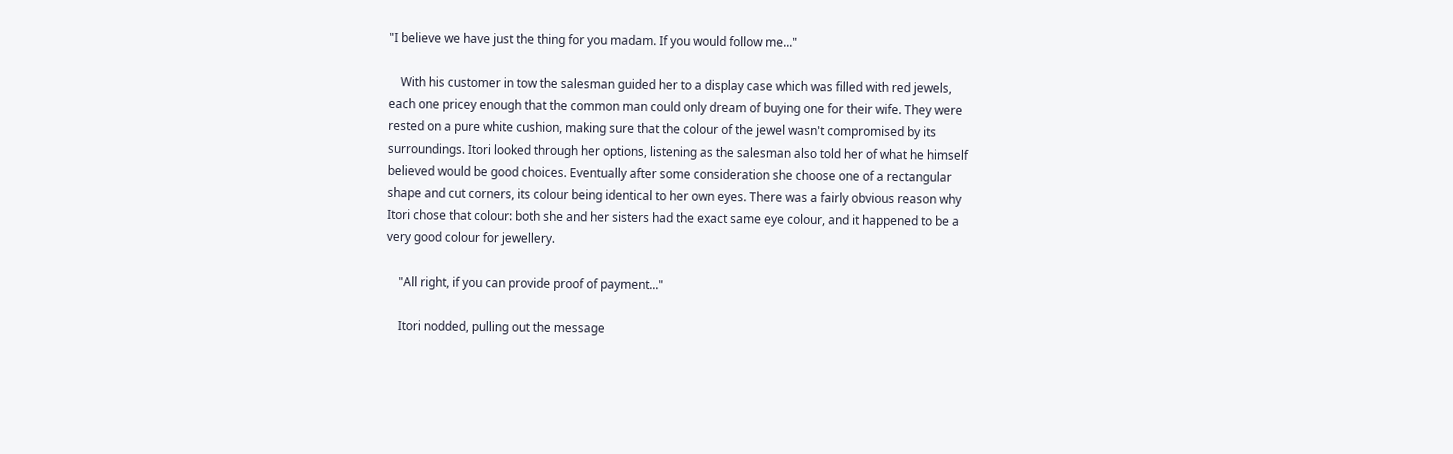"I believe we have just the thing for you madam. If you would follow me..."

    With his customer in tow the salesman guided her to a display case which was filled with red jewels, each one pricey enough that the common man could only dream of buying one for their wife. They were rested on a pure white cushion, making sure that the colour of the jewel wasn't compromised by its surroundings. Itori looked through her options, listening as the salesman also told her of what he himself believed would be good choices. Eventually after some consideration she choose one of a rectangular shape and cut corners, its colour being identical to her own eyes. There was a fairly obvious reason why Itori chose that colour: both she and her sisters had the exact same eye colour, and it happened to be a very good colour for jewellery.

    "All right, if you can provide proof of payment..."

    Itori nodded, pulling out the message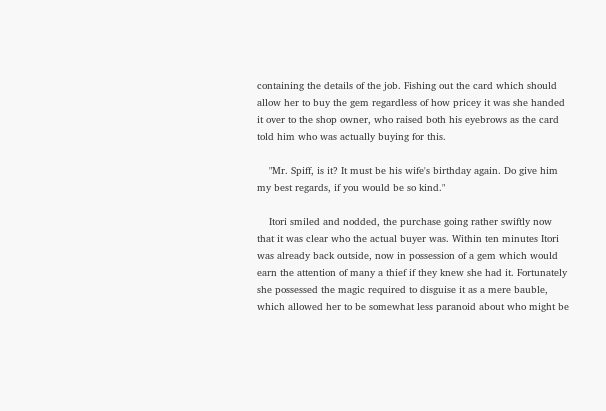containing the details of the job. Fishing out the card which should allow her to buy the gem regardless of how pricey it was she handed it over to the shop owner, who raised both his eyebrows as the card told him who was actually buying for this.

    "Mr. Spiff, is it? It must be his wife's birthday again. Do give him my best regards, if you would be so kind."

    Itori smiled and nodded, the purchase going rather swiftly now that it was clear who the actual buyer was. Within ten minutes Itori was already back outside, now in possession of a gem which would earn the attention of many a thief if they knew she had it. Fortunately she possessed the magic required to disguise it as a mere bauble, which allowed her to be somewhat less paranoid about who might be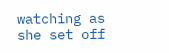watching as she set off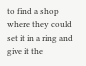to find a shop where they could set it in a ring and give it the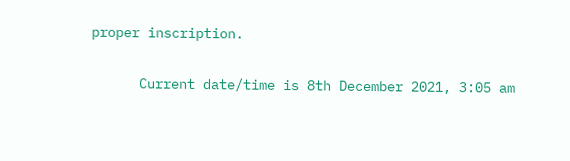proper inscription.

      Current date/time is 8th December 2021, 3:05 am